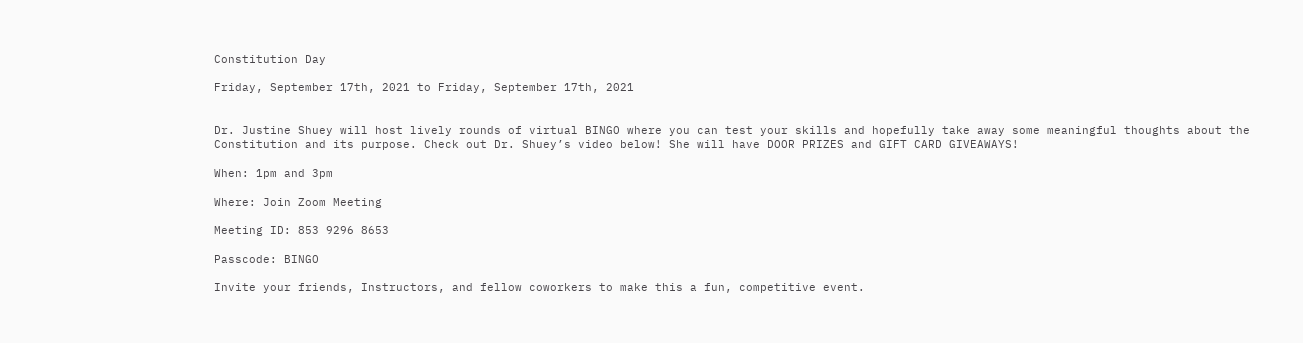Constitution Day

Friday, September 17th, 2021 to Friday, September 17th, 2021


Dr. Justine Shuey will host lively rounds of virtual BINGO where you can test your skills and hopefully take away some meaningful thoughts about the Constitution and its purpose. Check out Dr. Shuey’s video below! She will have DOOR PRIZES and GIFT CARD GIVEAWAYS!

When: 1pm and 3pm

Where: Join Zoom Meeting

Meeting ID: 853 9296 8653

Passcode: BINGO

Invite your friends, Instructors, and fellow coworkers to make this a fun, competitive event.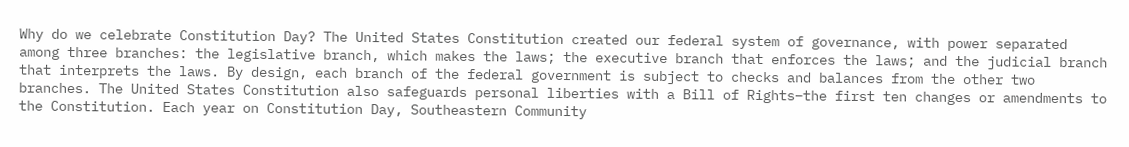Why do we celebrate Constitution Day? The United States Constitution created our federal system of governance, with power separated among three branches: the legislative branch, which makes the laws; the executive branch that enforces the laws; and the judicial branch that interprets the laws. By design, each branch of the federal government is subject to checks and balances from the other two branches. The United States Constitution also safeguards personal liberties with a Bill of Rights–the first ten changes or amendments to the Constitution. Each year on Constitution Day, Southeastern Community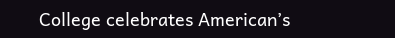College celebrates American’s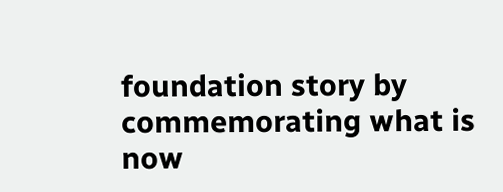foundation story by commemorating what is now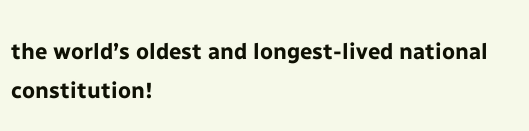the world’s oldest and longest-lived national constitution!